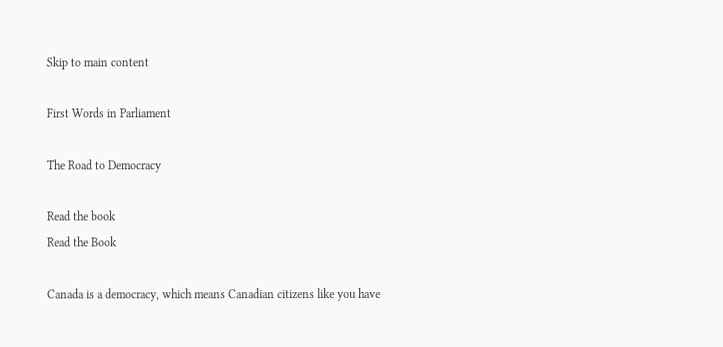Skip to main content

First Words in Parliament

The Road to Democracy

Read the book
Read the Book

Canada is a democracy, which means Canadian citizens like you have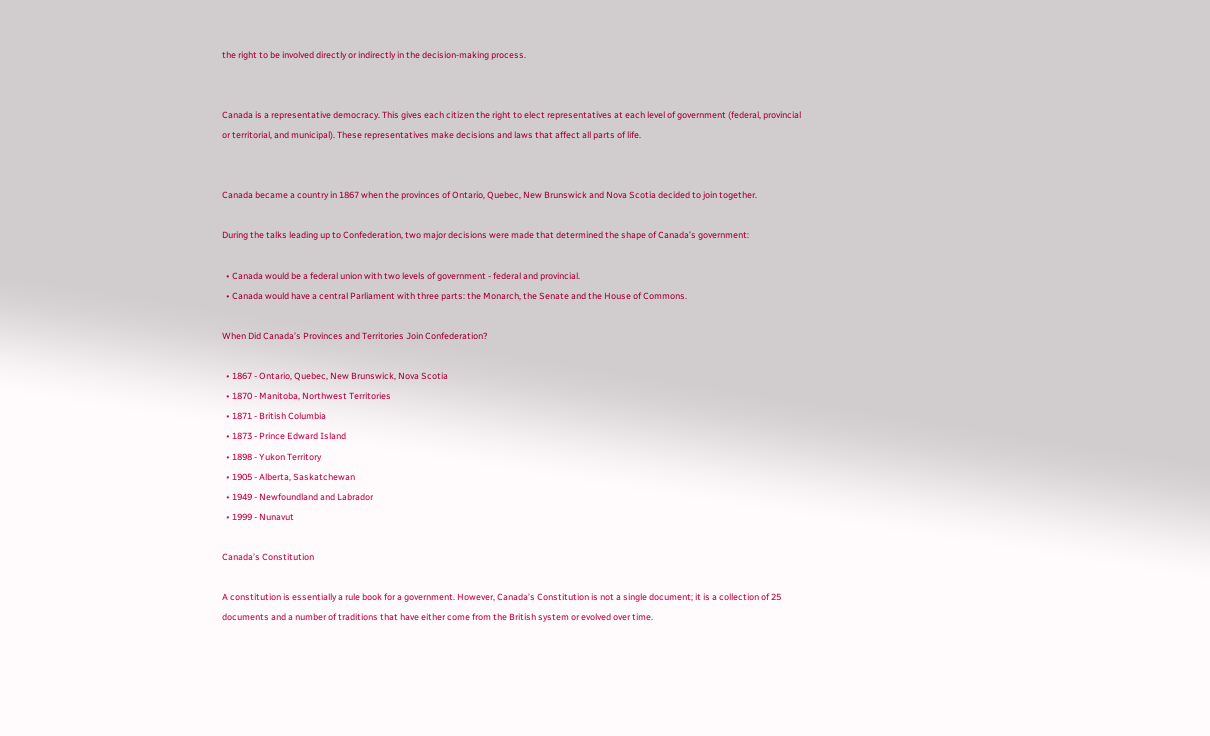the right to be involved directly or indirectly in the decision-making process.


Canada is a representative democracy. This gives each citizen the right to elect representatives at each level of government (federal, provincial or territorial, and municipal). These representatives make decisions and laws that affect all parts of life.


Canada became a country in 1867 when the provinces of Ontario, Quebec, New Brunswick and Nova Scotia decided to join together.

During the talks leading up to Confederation, two major decisions were made that determined the shape of Canada’s government:

  • Canada would be a federal union with two levels of government - federal and provincial.
  • Canada would have a central Parliament with three parts: the Monarch, the Senate and the House of Commons.

When Did Canada’s Provinces and Territories Join Confederation?

  • 1867 - Ontario, Quebec, New Brunswick, Nova Scotia
  • 1870 - Manitoba, Northwest Territories
  • 1871 - British Columbia
  • 1873 - Prince Edward Island
  • 1898 - Yukon Territory
  • 1905 - Alberta, Saskatchewan
  • 1949 - Newfoundland and Labrador
  • 1999 - Nunavut

Canada’s Constitution

A constitution is essentially a rule book for a government. However, Canada’s Constitution is not a single document; it is a collection of 25 documents and a number of traditions that have either come from the British system or evolved over time.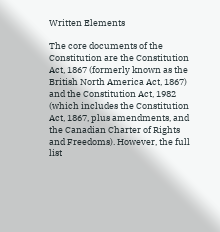Written Elements

The core documents of the Constitution are the Constitution Act, 1867 (formerly known as the British North America Act, 1867) and the Constitution Act, 1982 (which includes the Constitution Act, 1867, plus amendments, and the Canadian Charter of Rights and Freedoms). However, the full list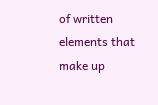of written elements that make up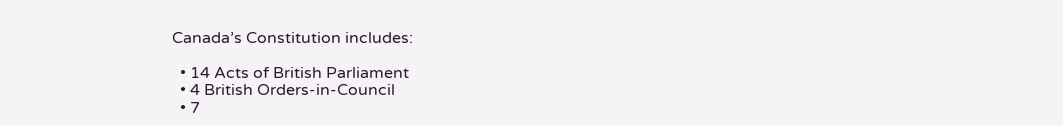Canada’s Constitution includes:

  • 14 Acts of British Parliament
  • 4 British Orders-in-Council
  • 7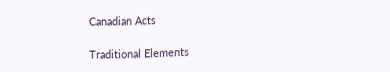Canadian Acts

Traditional Elements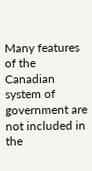Many features of the Canadian system of government are not included in the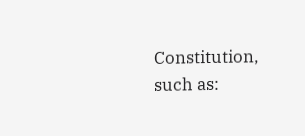Constitution, such as: